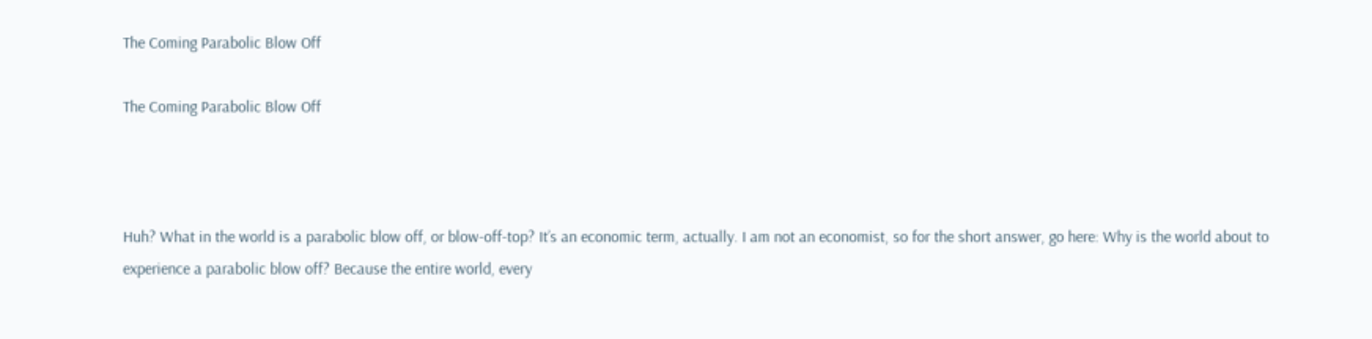The Coming Parabolic Blow Off

The Coming Parabolic Blow Off



Huh? What in the world is a parabolic blow off, or blow-off-top? It’s an economic term, actually. I am not an economist, so for the short answer, go here: Why is the world about to experience a parabolic blow off? Because the entire world, every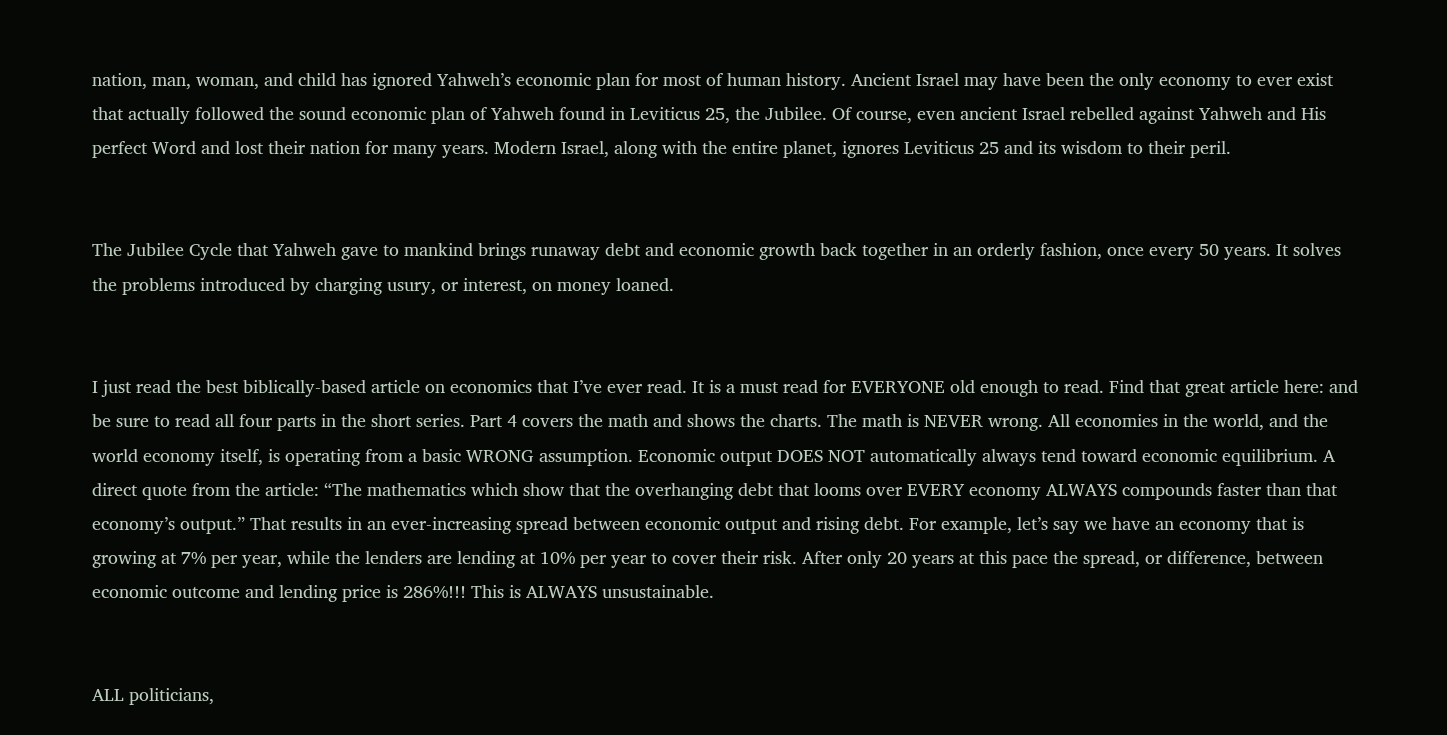nation, man, woman, and child has ignored Yahweh’s economic plan for most of human history. Ancient Israel may have been the only economy to ever exist that actually followed the sound economic plan of Yahweh found in Leviticus 25, the Jubilee. Of course, even ancient Israel rebelled against Yahweh and His perfect Word and lost their nation for many years. Modern Israel, along with the entire planet, ignores Leviticus 25 and its wisdom to their peril.


The Jubilee Cycle that Yahweh gave to mankind brings runaway debt and economic growth back together in an orderly fashion, once every 50 years. It solves the problems introduced by charging usury, or interest, on money loaned.


I just read the best biblically-based article on economics that I’ve ever read. It is a must read for EVERYONE old enough to read. Find that great article here: and be sure to read all four parts in the short series. Part 4 covers the math and shows the charts. The math is NEVER wrong. All economies in the world, and the world economy itself, is operating from a basic WRONG assumption. Economic output DOES NOT automatically always tend toward economic equilibrium. A direct quote from the article: “The mathematics which show that the overhanging debt that looms over EVERY economy ALWAYS compounds faster than that economy’s output.” That results in an ever-increasing spread between economic output and rising debt. For example, let’s say we have an economy that is growing at 7% per year, while the lenders are lending at 10% per year to cover their risk. After only 20 years at this pace the spread, or difference, between economic outcome and lending price is 286%!!! This is ALWAYS unsustainable.


ALL politicians,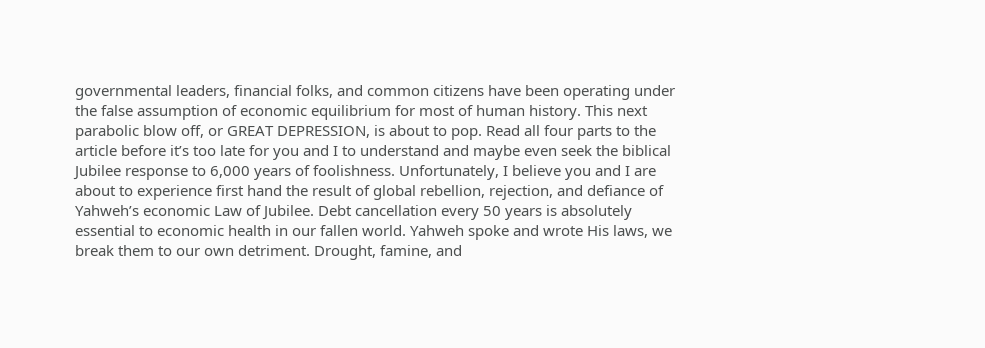governmental leaders, financial folks, and common citizens have been operating under the false assumption of economic equilibrium for most of human history. This next parabolic blow off, or GREAT DEPRESSION, is about to pop. Read all four parts to the article before it’s too late for you and I to understand and maybe even seek the biblical Jubilee response to 6,000 years of foolishness. Unfortunately, I believe you and I are about to experience first hand the result of global rebellion, rejection, and defiance of Yahweh’s economic Law of Jubilee. Debt cancellation every 50 years is absolutely essential to economic health in our fallen world. Yahweh spoke and wrote His laws, we break them to our own detriment. Drought, famine, and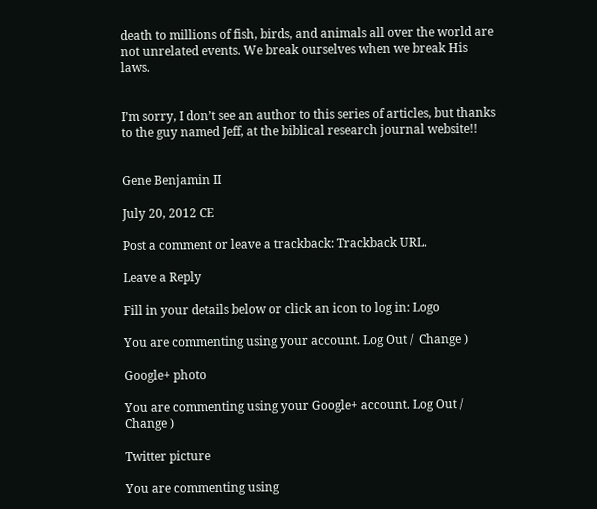death to millions of fish, birds, and animals all over the world are not unrelated events. We break ourselves when we break His laws.


I’m sorry, I don’t see an author to this series of articles, but thanks to the guy named Jeff, at the biblical research journal website!!


Gene Benjamin II

July 20, 2012 CE

Post a comment or leave a trackback: Trackback URL.

Leave a Reply

Fill in your details below or click an icon to log in: Logo

You are commenting using your account. Log Out /  Change )

Google+ photo

You are commenting using your Google+ account. Log Out /  Change )

Twitter picture

You are commenting using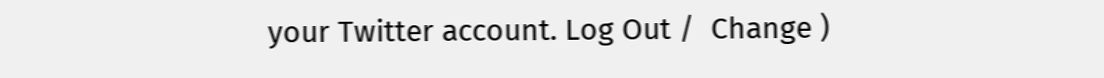your Twitter account. Log Out /  Change )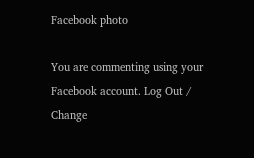Facebook photo

You are commenting using your Facebook account. Log Out /  Change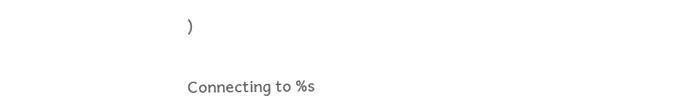)


Connecting to %s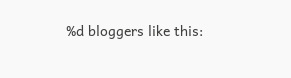%d bloggers like this: